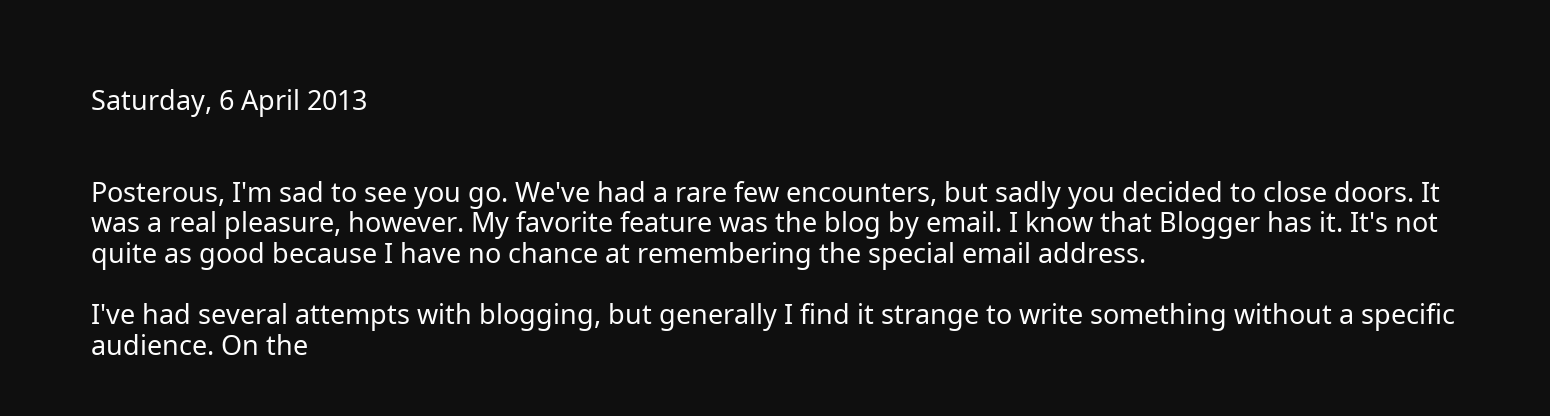Saturday, 6 April 2013


Posterous, I'm sad to see you go. We've had a rare few encounters, but sadly you decided to close doors. It was a real pleasure, however. My favorite feature was the blog by email. I know that Blogger has it. It's not quite as good because I have no chance at remembering the special email address.

I've had several attempts with blogging, but generally I find it strange to write something without a specific audience. On the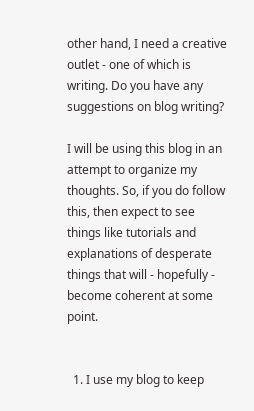other hand, I need a creative outlet - one of which is writing. Do you have any suggestions on blog writing?

I will be using this blog in an attempt to organize my thoughts. So, if you do follow this, then expect to see things like tutorials and explanations of desperate things that will - hopefully - become coherent at some point.


  1. I use my blog to keep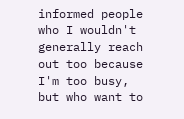informed people who I wouldn't generally reach out too because I'm too busy, but who want to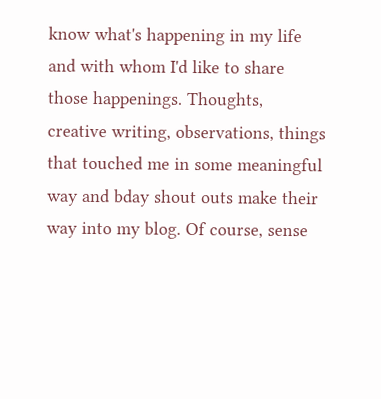know what's happening in my life and with whom I'd like to share those happenings. Thoughts, creative writing, observations, things that touched me in some meaningful way and bday shout outs make their way into my blog. Of course, sense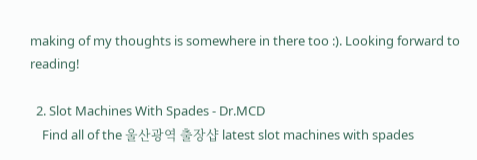making of my thoughts is somewhere in there too :). Looking forward to reading!

  2. Slot Machines With Spades - Dr.MCD
    Find all of the 울산광역 출장샵 latest slot machines with spades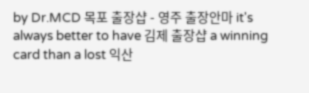by Dr.MCD 목포 출장샵 - 영주 출장안마 it's always better to have 김제 출장샵 a winning card than a lost 익산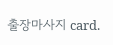출장마사지 card.